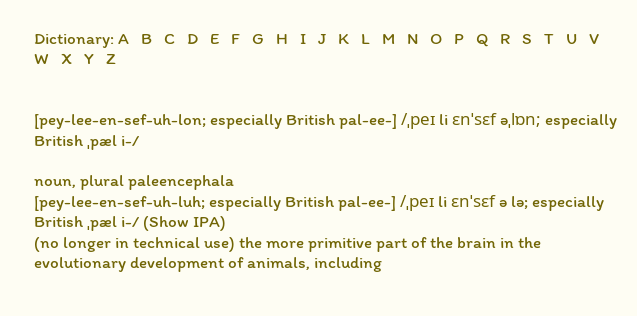Dictionary: A   B   C   D   E   F   G   H   I   J   K   L   M   N   O   P   Q   R   S   T   U   V   W   X   Y   Z


[pey-lee-en-sef-uh-lon; especially British pal-ee-] /ˌpeɪ li ɛnˈsɛf əˌlɒn; especially British ˌpæl i-/

noun, plural paleencephala
[pey-lee-en-sef-uh-luh; especially British pal-ee-] /ˌpeɪ li ɛnˈsɛf ə lə; especially British ˌpæl i-/ (Show IPA)
(no longer in technical use) the more primitive part of the brain in the evolutionary development of animals, including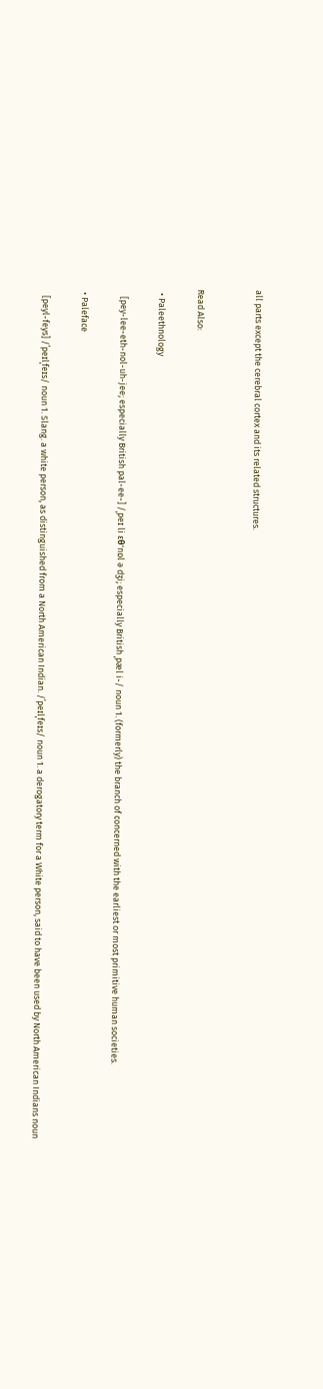all parts except the cerebral cortex and its related structures.


Read Also:

  • Paleethnology

    [pey-lee-eth-nol-uh-jee; especially British pal-ee-] /ˌpeɪ li ɛθˈnɒl ə dʒi; especially British ˌpæl i-/ noun 1. (formerly) the branch of concerned with the earliest or most primitive human societies.

  • Paleface

    [peyl-feys] /ˈpeɪlˌfeɪs/ noun 1. Slang. a white person, as distinguished from a North American Indian. /ˈpeɪlˌfeɪs/ noun 1. a derogatory term for a White person, said to have been used by North American Indians noun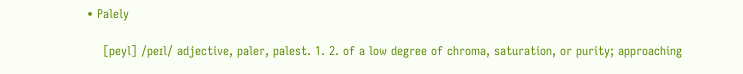• Palely

    [peyl] /peɪl/ adjective, paler, palest. 1. 2. of a low degree of chroma, saturation, or purity; approaching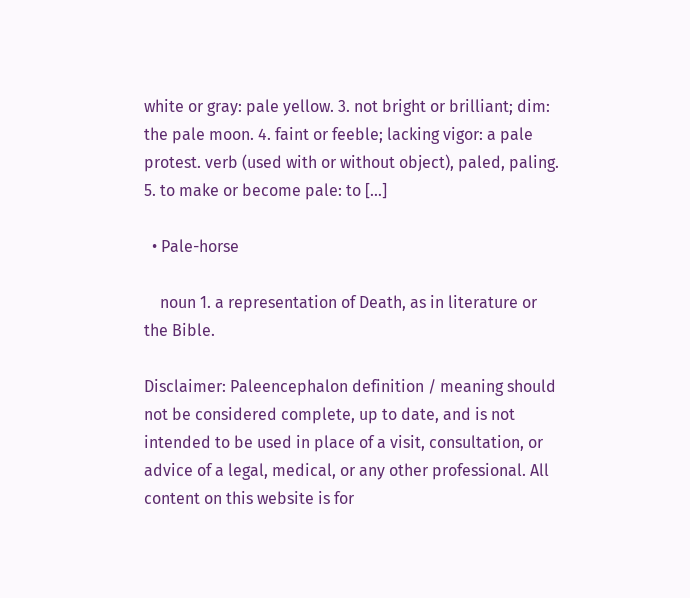white or gray: pale yellow. 3. not bright or brilliant; dim: the pale moon. 4. faint or feeble; lacking vigor: a pale protest. verb (used with or without object), paled, paling. 5. to make or become pale: to […]

  • Pale-horse

    noun 1. a representation of Death, as in literature or the Bible.

Disclaimer: Paleencephalon definition / meaning should not be considered complete, up to date, and is not intended to be used in place of a visit, consultation, or advice of a legal, medical, or any other professional. All content on this website is for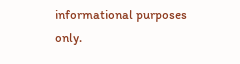informational purposes only.